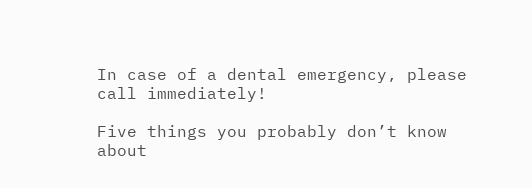In case of a dental emergency, please call immediately!

Five things you probably don’t know about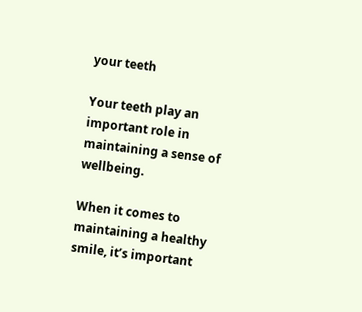your teeth

Your teeth play an important role in maintaining a sense of wellbeing.

When it comes to maintaining a healthy smile, it’s important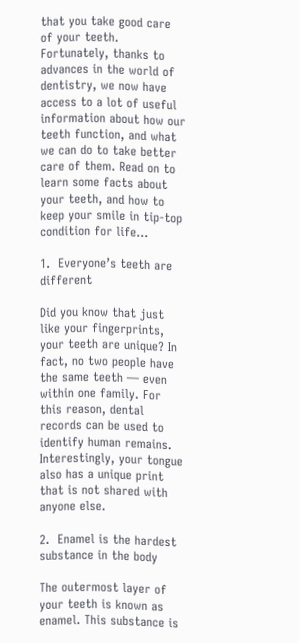that you take good care of your teeth. Fortunately, thanks to advances in the world of dentistry, we now have access to a lot of useful information about how our teeth function, and what we can do to take better care of them. Read on to learn some facts about your teeth, and how to keep your smile in tip-top condition for life…

1.  Everyone’s teeth are different

Did you know that just like your fingerprints, your teeth are unique? In fact, no two people have the same teeth — even within one family. For this reason, dental records can be used to identify human remains. Interestingly, your tongue also has a unique print that is not shared with anyone else.

2.  Enamel is the hardest substance in the body

The outermost layer of your teeth is known as enamel. This substance is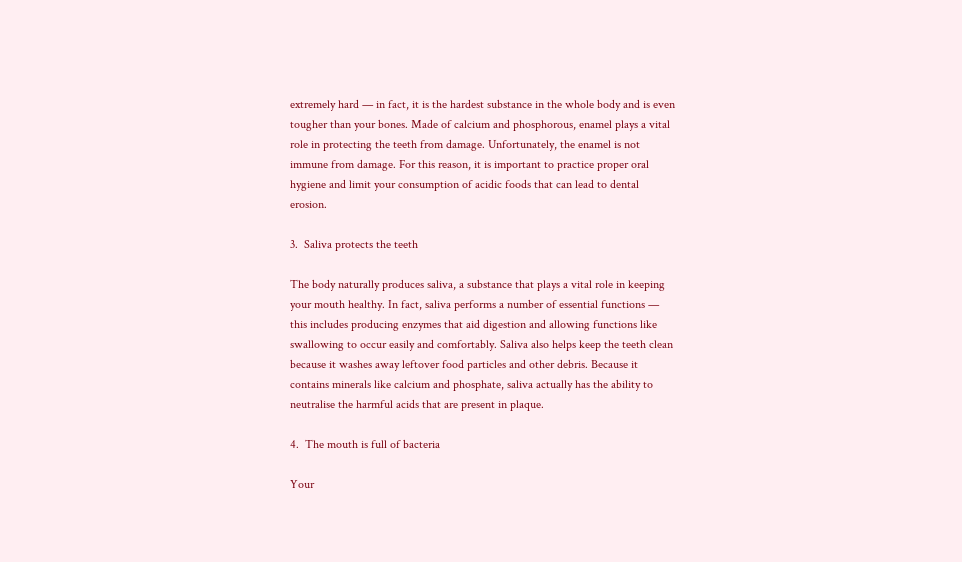extremely hard — in fact, it is the hardest substance in the whole body and is even tougher than your bones. Made of calcium and phosphorous, enamel plays a vital role in protecting the teeth from damage. Unfortunately, the enamel is not immune from damage. For this reason, it is important to practice proper oral hygiene and limit your consumption of acidic foods that can lead to dental erosion.

3.  Saliva protects the teeth

The body naturally produces saliva, a substance that plays a vital role in keeping your mouth healthy. In fact, saliva performs a number of essential functions — this includes producing enzymes that aid digestion and allowing functions like swallowing to occur easily and comfortably. Saliva also helps keep the teeth clean because it washes away leftover food particles and other debris. Because it contains minerals like calcium and phosphate, saliva actually has the ability to neutralise the harmful acids that are present in plaque.

4.  The mouth is full of bacteria

Your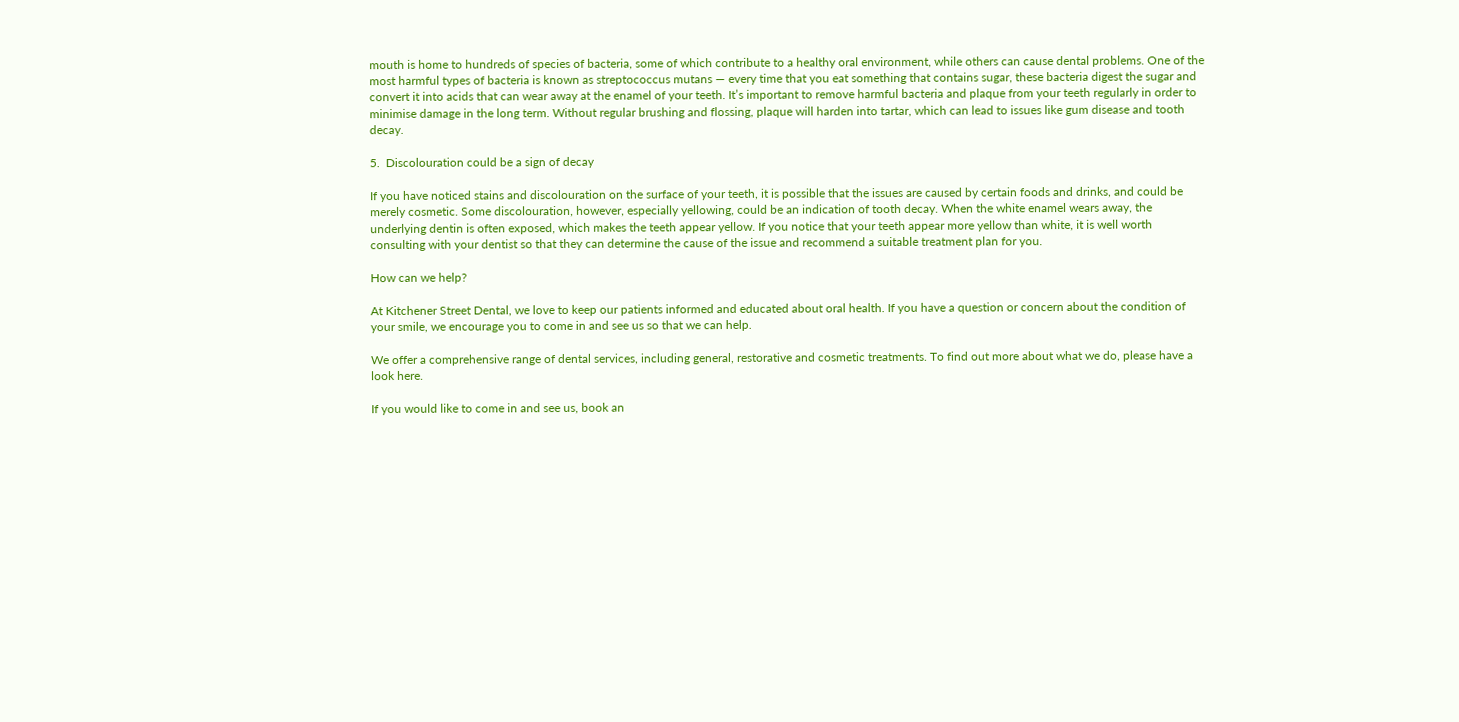mouth is home to hundreds of species of bacteria, some of which contribute to a healthy oral environment, while others can cause dental problems. One of the most harmful types of bacteria is known as streptococcus mutans — every time that you eat something that contains sugar, these bacteria digest the sugar and convert it into acids that can wear away at the enamel of your teeth. It’s important to remove harmful bacteria and plaque from your teeth regularly in order to minimise damage in the long term. Without regular brushing and flossing, plaque will harden into tartar, which can lead to issues like gum disease and tooth decay.

5.  Discolouration could be a sign of decay

If you have noticed stains and discolouration on the surface of your teeth, it is possible that the issues are caused by certain foods and drinks, and could be merely cosmetic. Some discolouration, however, especially yellowing, could be an indication of tooth decay. When the white enamel wears away, the underlying dentin is often exposed, which makes the teeth appear yellow. If you notice that your teeth appear more yellow than white, it is well worth consulting with your dentist so that they can determine the cause of the issue and recommend a suitable treatment plan for you.

How can we help?

At Kitchener Street Dental, we love to keep our patients informed and educated about oral health. If you have a question or concern about the condition of your smile, we encourage you to come in and see us so that we can help.

We offer a comprehensive range of dental services, including general, restorative and cosmetic treatments. To find out more about what we do, please have a look here.

If you would like to come in and see us, book an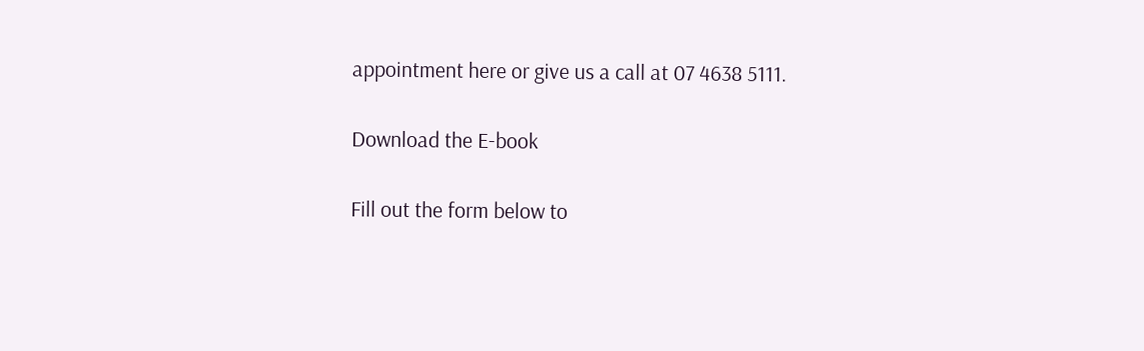appointment here or give us a call at 07 4638 5111.

Download the E-book

Fill out the form below to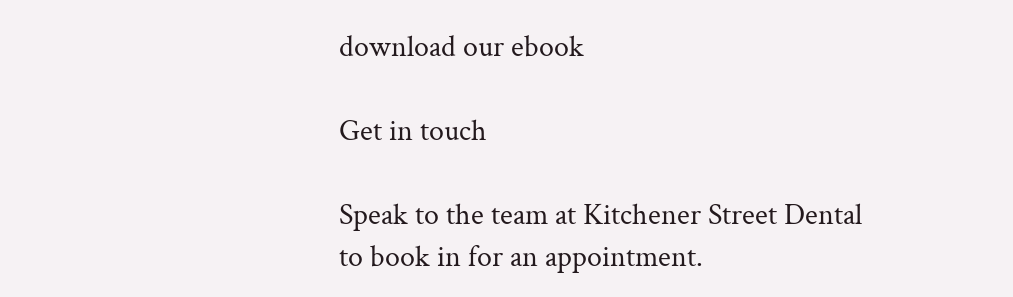download our ebook

Get in touch

Speak to the team at Kitchener Street Dental to book in for an appointment.